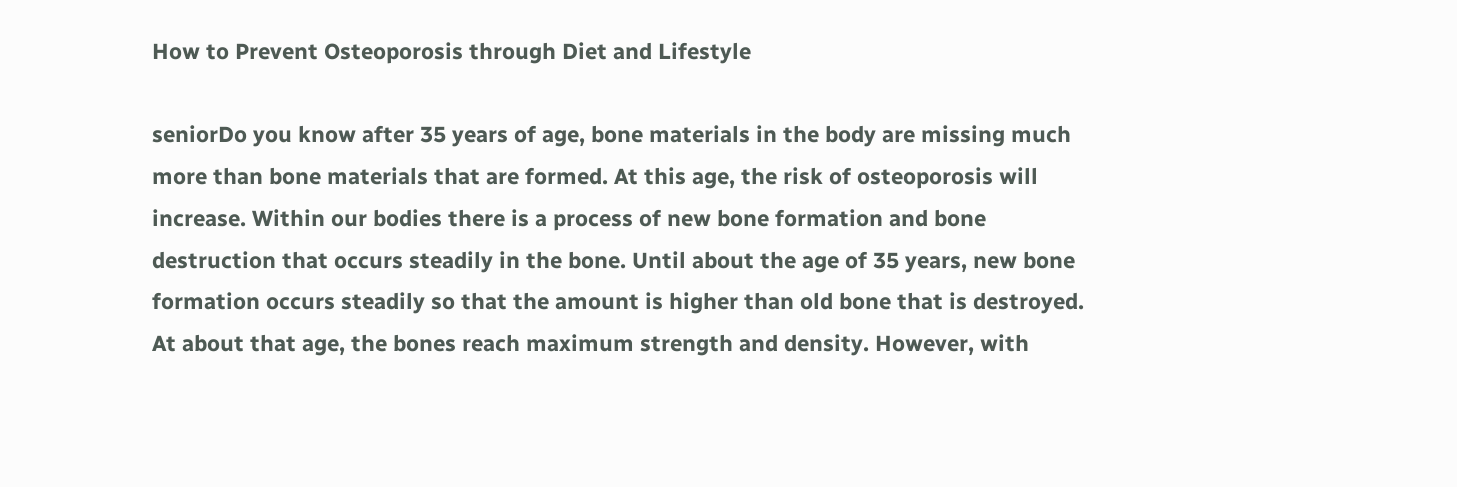How to Prevent Osteoporosis through Diet and Lifestyle

seniorDo you know after 35 years of age, bone materials in the body are missing much more than bone materials that are formed. At this age, the risk of osteoporosis will increase. Within our bodies there is a process of new bone formation and bone destruction that occurs steadily in the bone. Until about the age of 35 years, new bone formation occurs steadily so that the amount is higher than old bone that is destroyed. At about that age, the bones reach maximum strength and density. However, with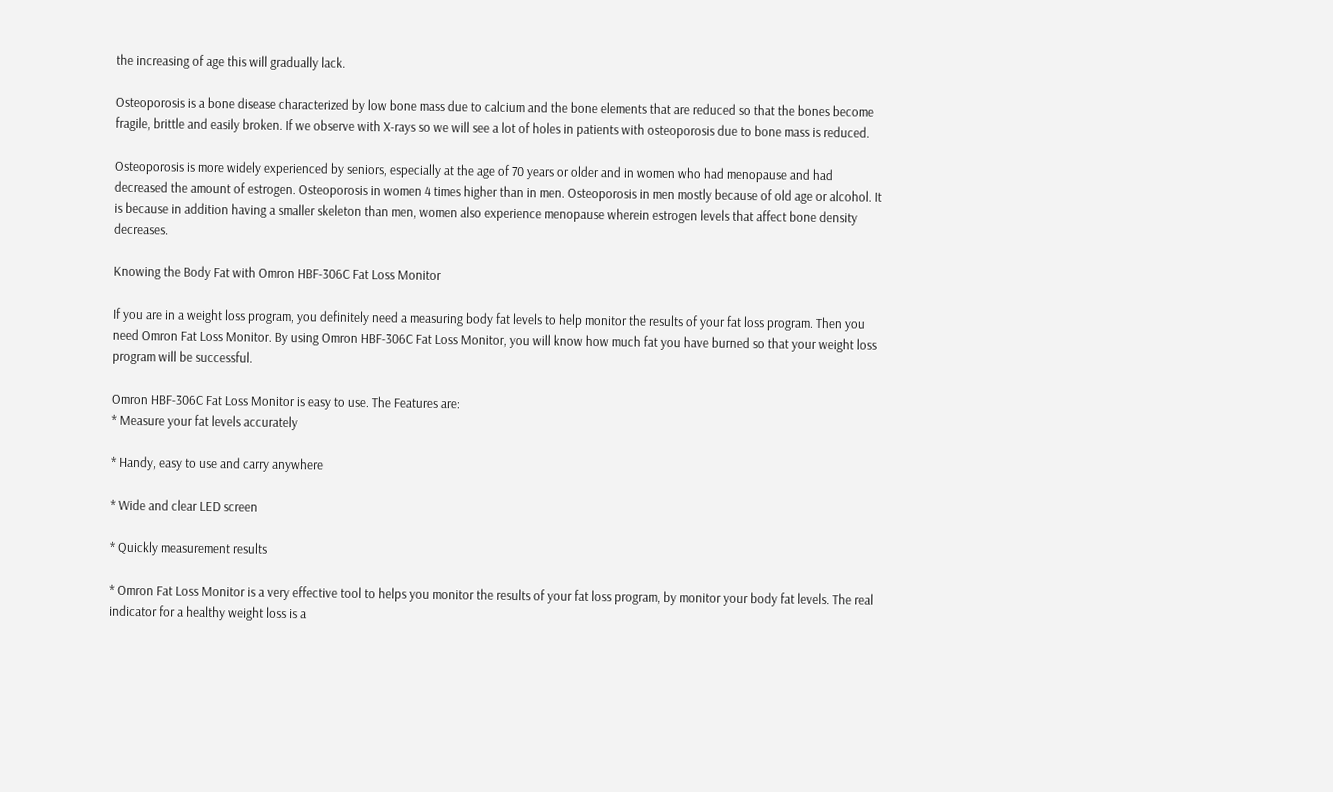the increasing of age this will gradually lack.

Osteoporosis is a bone disease characterized by low bone mass due to calcium and the bone elements that are reduced so that the bones become fragile, brittle and easily broken. If we observe with X-rays so we will see a lot of holes in patients with osteoporosis due to bone mass is reduced.

Osteoporosis is more widely experienced by seniors, especially at the age of 70 years or older and in women who had menopause and had decreased the amount of estrogen. Osteoporosis in women 4 times higher than in men. Osteoporosis in men mostly because of old age or alcohol. It is because in addition having a smaller skeleton than men, women also experience menopause wherein estrogen levels that affect bone density decreases.

Knowing the Body Fat with Omron HBF-306C Fat Loss Monitor

If you are in a weight loss program, you definitely need a measuring body fat levels to help monitor the results of your fat loss program. Then you need Omron Fat Loss Monitor. By using Omron HBF-306C Fat Loss Monitor, you will know how much fat you have burned so that your weight loss program will be successful.

Omron HBF-306C Fat Loss Monitor is easy to use. The Features are:
* Measure your fat levels accurately

* Handy, easy to use and carry anywhere

* Wide and clear LED screen

* Quickly measurement results

* Omron Fat Loss Monitor is a very effective tool to helps you monitor the results of your fat loss program, by monitor your body fat levels. The real indicator for a healthy weight loss is a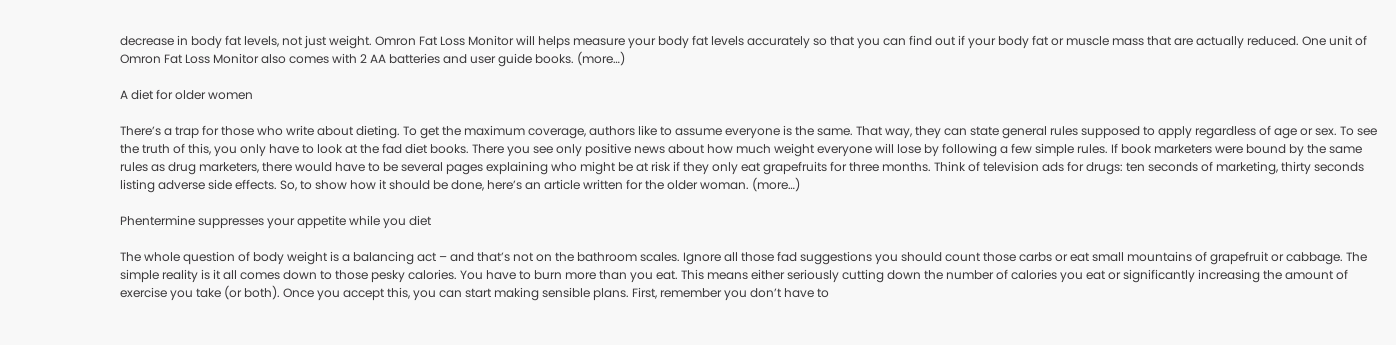decrease in body fat levels, not just weight. Omron Fat Loss Monitor will helps measure your body fat levels accurately so that you can find out if your body fat or muscle mass that are actually reduced. One unit of Omron Fat Loss Monitor also comes with 2 AA batteries and user guide books. (more…)

A diet for older women

There’s a trap for those who write about dieting. To get the maximum coverage, authors like to assume everyone is the same. That way, they can state general rules supposed to apply regardless of age or sex. To see the truth of this, you only have to look at the fad diet books. There you see only positive news about how much weight everyone will lose by following a few simple rules. If book marketers were bound by the same rules as drug marketers, there would have to be several pages explaining who might be at risk if they only eat grapefruits for three months. Think of television ads for drugs: ten seconds of marketing, thirty seconds listing adverse side effects. So, to show how it should be done, here’s an article written for the older woman. (more…)

Phentermine suppresses your appetite while you diet

The whole question of body weight is a balancing act – and that’s not on the bathroom scales. Ignore all those fad suggestions you should count those carbs or eat small mountains of grapefruit or cabbage. The simple reality is it all comes down to those pesky calories. You have to burn more than you eat. This means either seriously cutting down the number of calories you eat or significantly increasing the amount of exercise you take (or both). Once you accept this, you can start making sensible plans. First, remember you don’t have to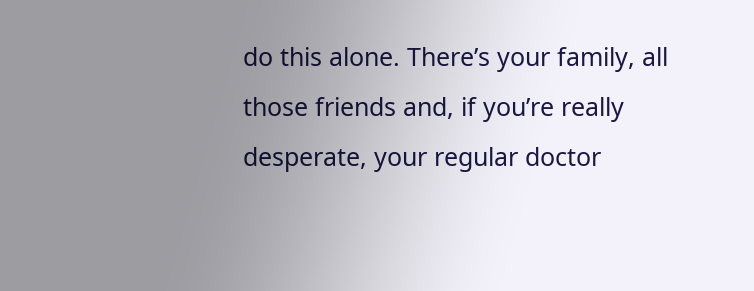do this alone. There’s your family, all those friends and, if you’re really desperate, your regular doctor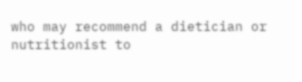who may recommend a dietician or nutritionist to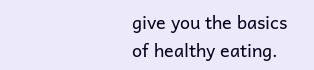give you the basics of healthy eating.